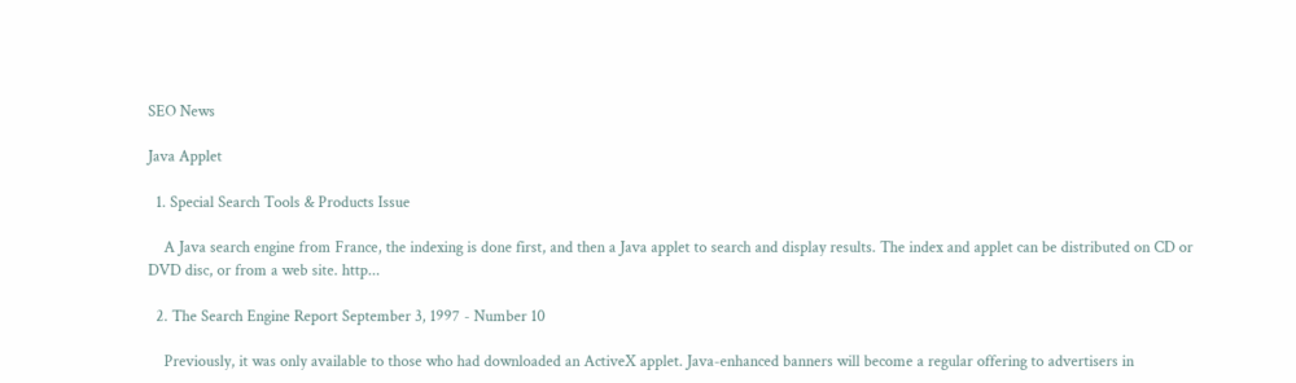SEO News

Java Applet

  1. Special Search Tools & Products Issue

    A Java search engine from France, the indexing is done first, and then a Java applet to search and display results. The index and applet can be distributed on CD or DVD disc, or from a web site. http...

  2. The Search Engine Report September 3, 1997 - Number 10

    Previously, it was only available to those who had downloaded an ActiveX applet. Java-enhanced banners will become a regular offering to advertisers in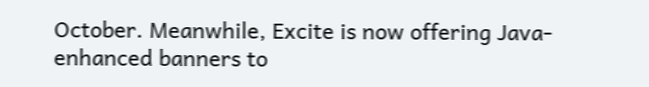October. Meanwhile, Excite is now offering Java-enhanced banners to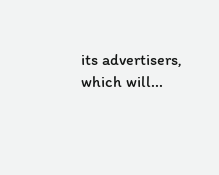its advertisers, which will...